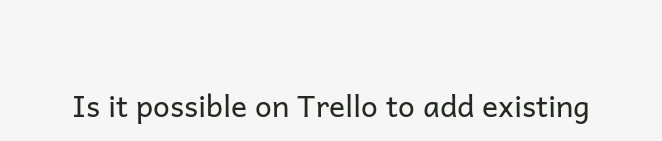Is it possible on Trello to add existing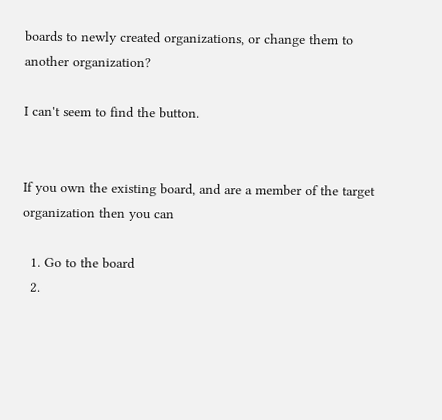boards to newly created organizations, or change them to another organization?

I can't seem to find the button.


If you own the existing board, and are a member of the target organization then you can

  1. Go to the board
  2.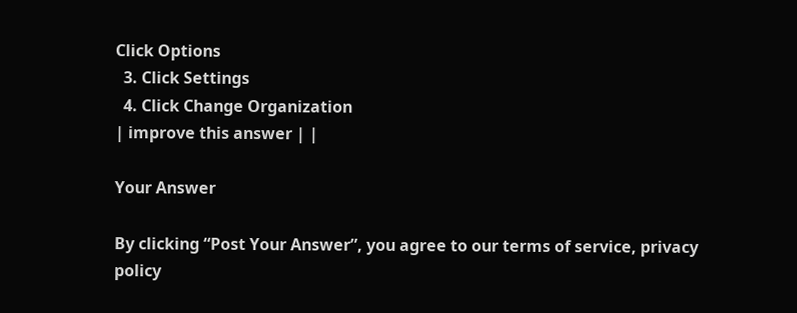Click Options
  3. Click Settings
  4. Click Change Organization
| improve this answer | |

Your Answer

By clicking “Post Your Answer”, you agree to our terms of service, privacy policy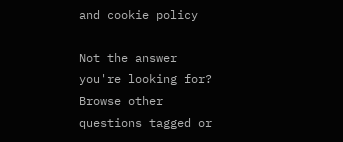and cookie policy

Not the answer you're looking for? Browse other questions tagged or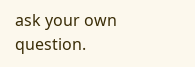ask your own question.